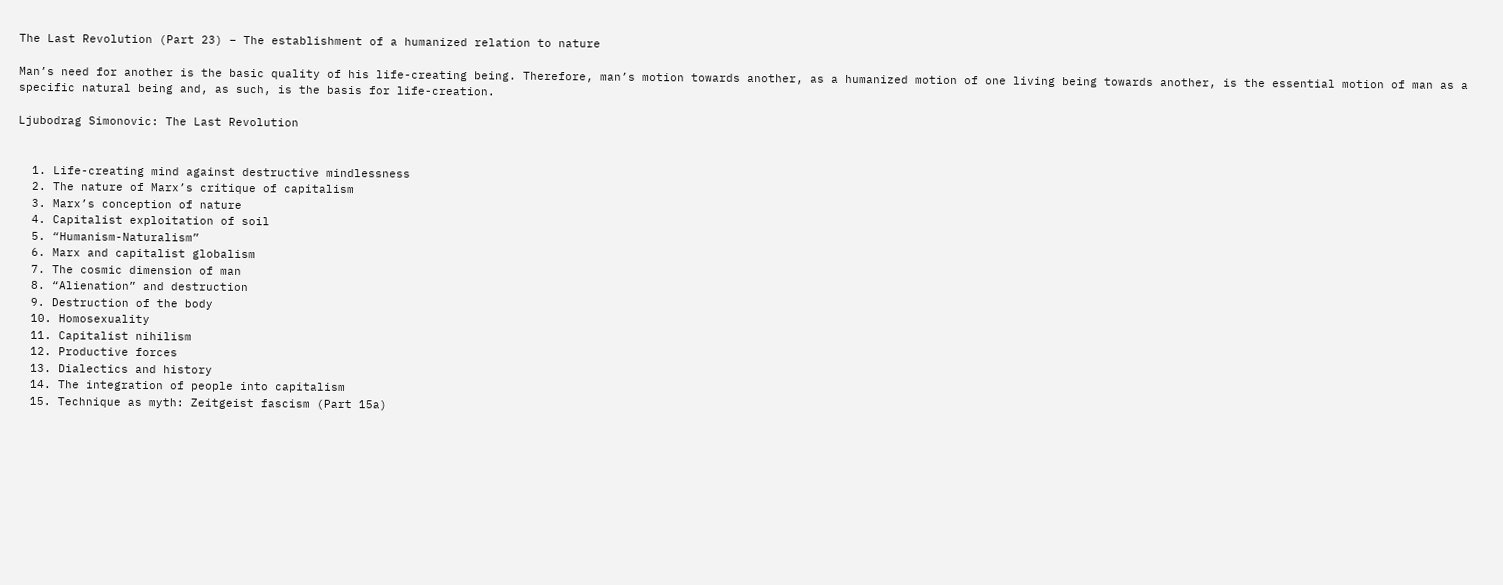The Last Revolution (Part 23) – The establishment of a humanized relation to nature

Man’s need for another is the basic quality of his life-creating being. Therefore, man’s motion towards another, as a humanized motion of one living being towards another, is the essential motion of man as a specific natural being and, as such, is the basis for life-creation.

Ljubodrag Simonovic: The Last Revolution


  1. Life-creating mind against destructive mindlessness
  2. The nature of Marx’s critique of capitalism
  3. Marx’s conception of nature
  4. Capitalist exploitation of soil
  5. “Humanism-Naturalism”
  6. Marx and capitalist globalism
  7. The cosmic dimension of man
  8. “Alienation” and destruction
  9. Destruction of the body
  10. Homosexuality
  11. Capitalist nihilism
  12. Productive forces
  13. Dialectics and history
  14. The integration of people into capitalism
  15. Technique as myth: Zeitgeist fascism (Part 15a)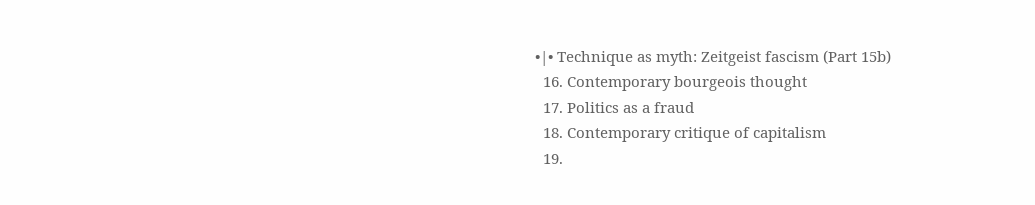•|• Technique as myth: Zeitgeist fascism (Part 15b)
  16. Contemporary bourgeois thought
  17. Politics as a fraud
  18. Contemporary critique of capitalism
  19.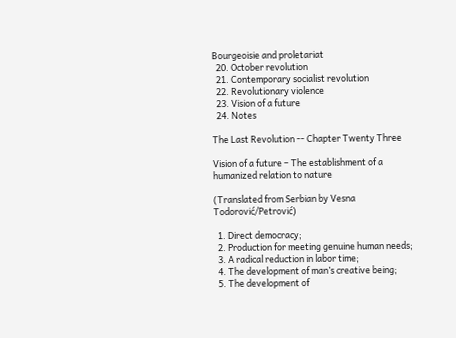Bourgeoisie and proletariat
  20. October revolution
  21. Contemporary socialist revolution
  22. Revolutionary violence
  23. Vision of a future
  24. Notes

The Last Revolution -- Chapter Twenty Three

Vision of a future – The establishment of a humanized relation to nature

(Translated from Serbian by Vesna Todorović/Petrović)

  1. Direct democracy;
  2. Production for meeting genuine human needs;
  3. A radical reduction in labor time;
  4. The development of man’s creative being;
  5. The development of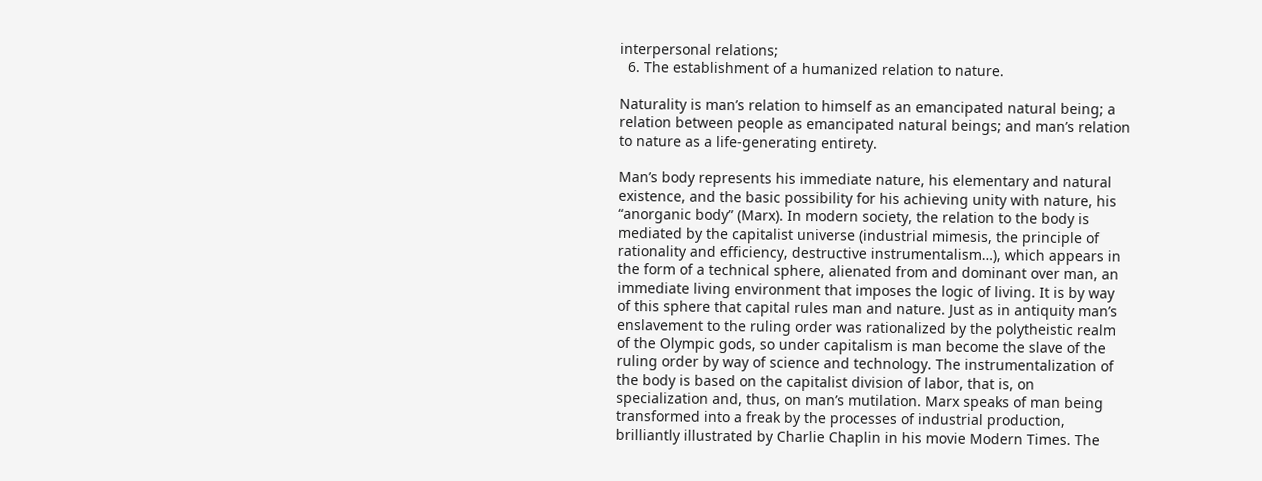interpersonal relations;
  6. The establishment of a humanized relation to nature.

Naturality is man’s relation to himself as an emancipated natural being; a relation between people as emancipated natural beings; and man’s relation to nature as a life-generating entirety.

Man’s body represents his immediate nature, his elementary and natural existence, and the basic possibility for his achieving unity with nature, his “anorganic body” (Marx). In modern society, the relation to the body is mediated by the capitalist universe (industrial mimesis, the principle of rationality and efficiency, destructive instrumentalism…), which appears in the form of a technical sphere, alienated from and dominant over man, an immediate living environment that imposes the logic of living. It is by way of this sphere that capital rules man and nature. Just as in antiquity man’s enslavement to the ruling order was rationalized by the polytheistic realm of the Olympic gods, so under capitalism is man become the slave of the ruling order by way of science and technology. The instrumentalization of the body is based on the capitalist division of labor, that is, on specialization and, thus, on man’s mutilation. Marx speaks of man being transformed into a freak by the processes of industrial production, brilliantly illustrated by Charlie Chaplin in his movie Modern Times. The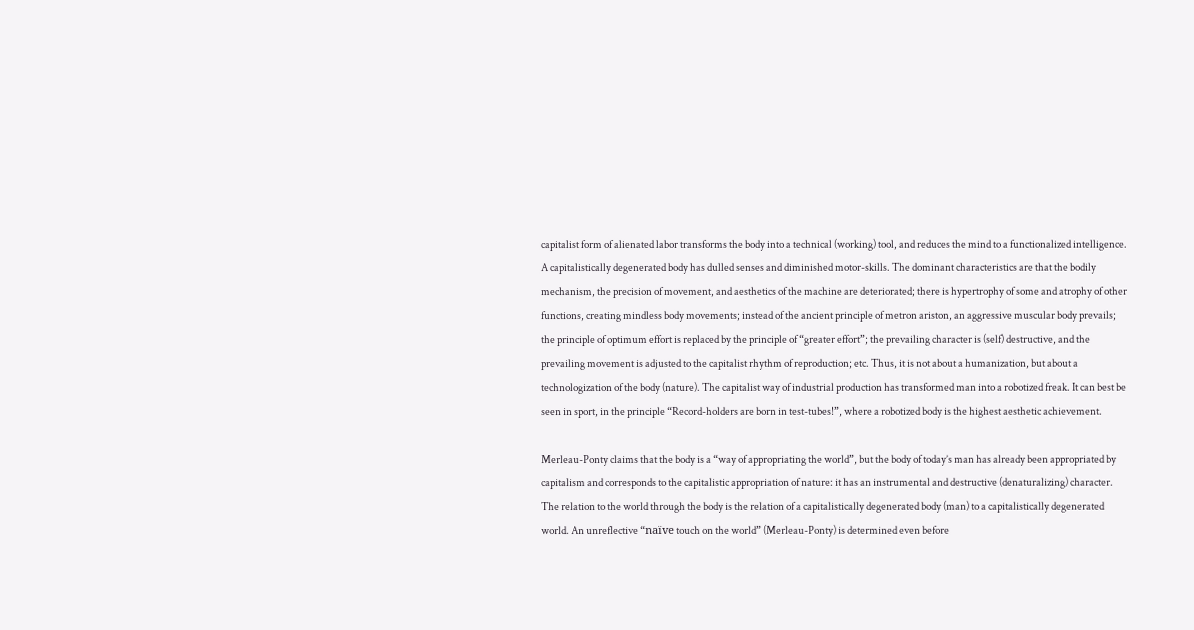capitalist form of alienated labor transforms the body into a technical (working) tool, and reduces the mind to a functionalized intelligence. A capitalistically degenerated body has dulled senses and diminished motor-skills. The dominant characteristics are that the bodily mechanism, the precision of movement, and aesthetics of the machine are deteriorated; there is hypertrophy of some and atrophy of other functions, creating mindless body movements; instead of the ancient principle of metron ariston, an aggressive muscular body prevails; the principle of optimum effort is replaced by the principle of “greater effort”; the prevailing character is (self) destructive, and the prevailing movement is adjusted to the capitalist rhythm of reproduction; etc. Thus, it is not about a humanization, but about a technologization of the body (nature). The capitalist way of industrial production has transformed man into a robotized freak. It can best be seen in sport, in the principle “Record-holders are born in test-tubes!”, where a robotized body is the highest aesthetic achievement.

Merleau-Ponty claims that the body is a “way of appropriating the world”, but the body of today’s man has already been appropriated by capitalism and corresponds to the capitalistic appropriation of nature: it has an instrumental and destructive (denaturalizing) character. The relation to the world through the body is the relation of a capitalistically degenerated body (man) to a capitalistically degenerated world. An unreflective “naïve touch on the world” (Merleau-Ponty) is determined even before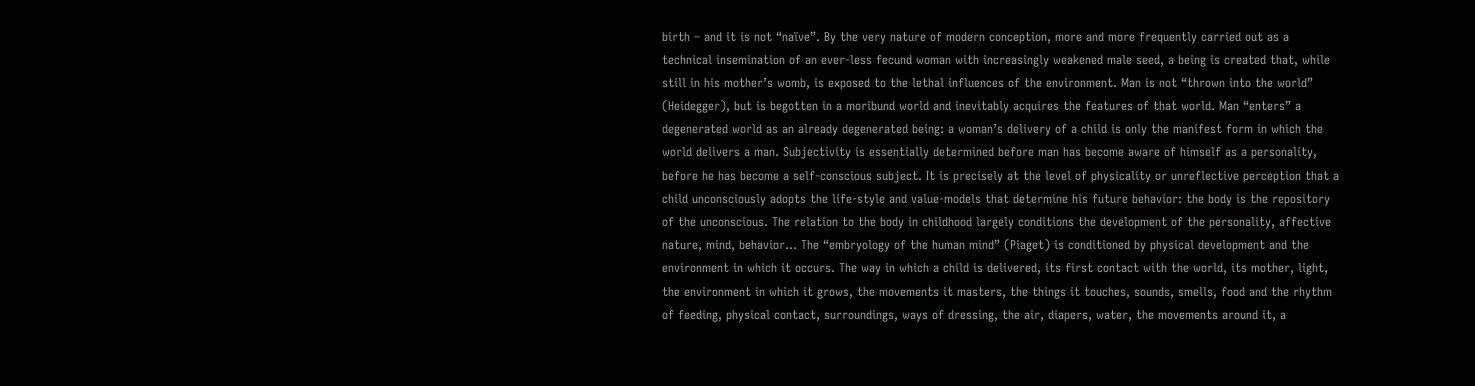birth – and it is not “naïve”. By the very nature of modern conception, more and more frequently carried out as a technical insemination of an ever-less fecund woman with increasingly weakened male seed, a being is created that, while still in his mother’s womb, is exposed to the lethal influences of the environment. Man is not “thrown into the world” (Heidegger), but is begotten in a moribund world and inevitably acquires the features of that world. Man “enters” a degenerated world as an already degenerated being: a woman’s delivery of a child is only the manifest form in which the world delivers a man. Subjectivity is essentially determined before man has become aware of himself as a personality, before he has become a self-conscious subject. It is precisely at the level of physicality or unreflective perception that a child unconsciously adopts the life-style and value-models that determine his future behavior: the body is the repository of the unconscious. The relation to the body in childhood largely conditions the development of the personality, affective nature, mind, behavior… The “embryology of the human mind” (Piaget) is conditioned by physical development and the environment in which it occurs. The way in which a child is delivered, its first contact with the world, its mother, light, the environment in which it grows, the movements it masters, the things it touches, sounds, smells, food and the rhythm of feeding, physical contact, surroundings, ways of dressing, the air, diapers, water, the movements around it, a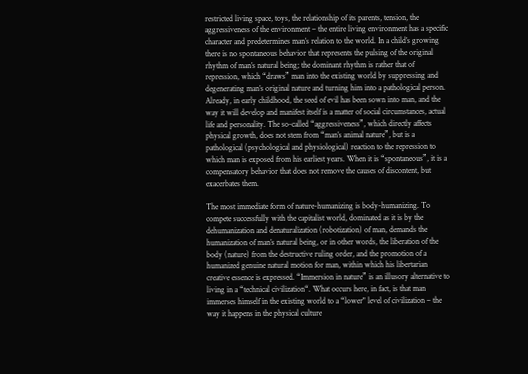restricted living space, toys, the relationship of its parents, tension, the aggressiveness of the environment – the entire living environment has a specific character and predetermines man’s relation to the world. In a child’s growing there is no spontaneous behavior that represents the pulsing of the original rhythm of man’s natural being; the dominant rhythm is rather that of repression, which “draws” man into the existing world by suppressing and degenerating man’s original nature and turning him into a pathological person. Already, in early childhood, the seed of evil has been sown into man, and the way it will develop and manifest itself is a matter of social circumstances, actual life and personality. The so-called “aggressiveness”, which directly affects physical growth, does not stem from “man’s animal nature”, but is a pathological (psychological and physiological) reaction to the repression to which man is exposed from his earliest years. When it is “spontaneous”, it is a compensatory behavior that does not remove the causes of discontent, but exacerbates them.

The most immediate form of nature-humanizing is body-humanizing. To compete successfully with the capitalist world, dominated as it is by the dehumanization and denaturalization (robotization) of man, demands the humanization of man’s natural being, or in other words, the liberation of the body (nature) from the destructive ruling order, and the promotion of a humanized genuine natural motion for man, within which his libertarian creative essence is expressed. “Immersion in nature” is an illusory alternative to living in a “technical civilization“. What occurs here, in fact, is that man immerses himself in the existing world to a “lower" level of civilization – the way it happens in the physical culture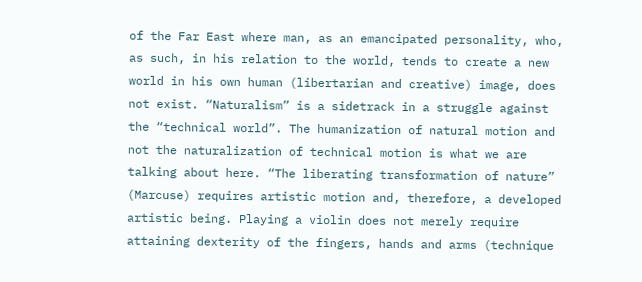of the Far East where man, as an emancipated personality, who, as such, in his relation to the world, tends to create a new world in his own human (libertarian and creative) image, does not exist. “Naturalism” is a sidetrack in a struggle against the “technical world”. The humanization of natural motion and not the naturalization of technical motion is what we are talking about here. “The liberating transformation of nature” (Marcuse) requires artistic motion and, therefore, a developed artistic being. Playing a violin does not merely require attaining dexterity of the fingers, hands and arms (technique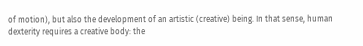of motion), but also the development of an artistic (creative) being. In that sense, human dexterity requires a creative body: the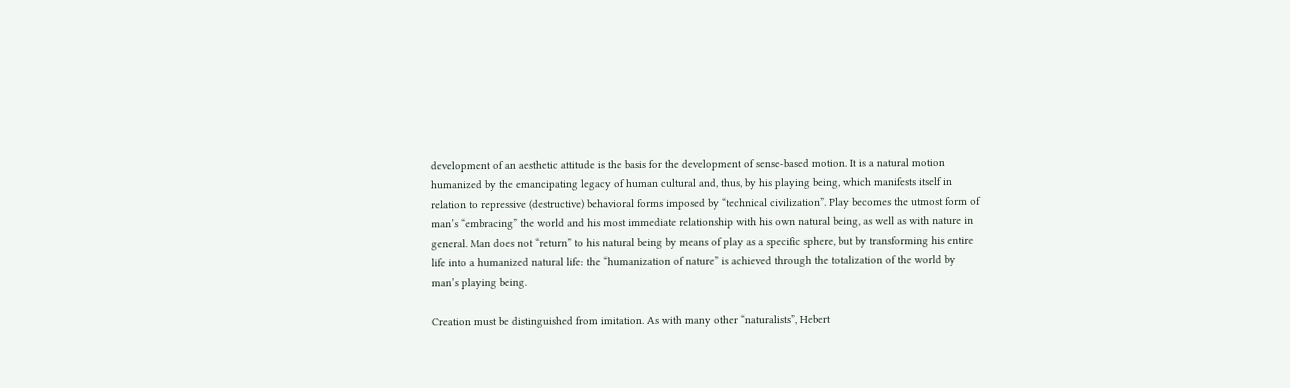development of an aesthetic attitude is the basis for the development of sense-based motion. It is a natural motion humanized by the emancipating legacy of human cultural and, thus, by his playing being, which manifests itself in relation to repressive (destructive) behavioral forms imposed by “technical civilization”. Play becomes the utmost form of man’s “embracing” the world and his most immediate relationship with his own natural being, as well as with nature in general. Man does not “return” to his natural being by means of play as a specific sphere, but by transforming his entire life into a humanized natural life: the “humanization of nature” is achieved through the totalization of the world by man’s playing being.

Creation must be distinguished from imitation. As with many other “naturalists”, Hebert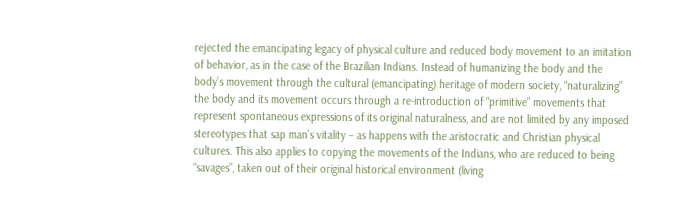rejected the emancipating legacy of physical culture and reduced body movement to an imitation of behavior, as in the case of the Brazilian Indians. Instead of humanizing the body and the body’s movement through the cultural (emancipating) heritage of modern society, “naturalizing” the body and its movement occurs through a re-introduction of “primitive” movements that represent spontaneous expressions of its original naturalness, and are not limited by any imposed stereotypes that sap man’s vitality – as happens with the aristocratic and Christian physical cultures. This also applies to copying the movements of the Indians, who are reduced to being “savages”, taken out of their original historical environment (living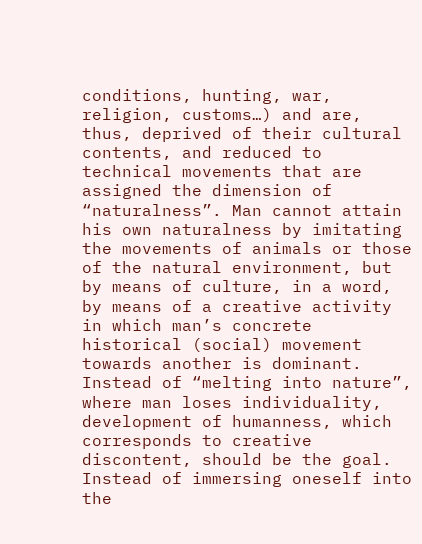conditions, hunting, war, religion, customs…) and are, thus, deprived of their cultural contents, and reduced to technical movements that are assigned the dimension of “naturalness”. Man cannot attain his own naturalness by imitating the movements of animals or those of the natural environment, but by means of culture, in a word, by means of a creative activity in which man’s concrete historical (social) movement towards another is dominant. Instead of “melting into nature”, where man loses individuality, development of humanness, which corresponds to creative discontent, should be the goal. Instead of immersing oneself into the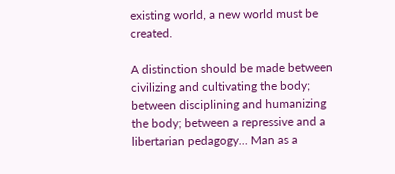existing world, a new world must be created.

A distinction should be made between civilizing and cultivating the body; between disciplining and humanizing the body; between a repressive and a libertarian pedagogy… Man as a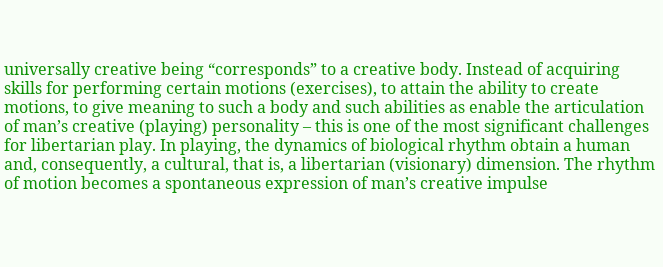universally creative being “corresponds” to a creative body. Instead of acquiring skills for performing certain motions (exercises), to attain the ability to create motions, to give meaning to such a body and such abilities as enable the articulation of man’s creative (playing) personality – this is one of the most significant challenges for libertarian play. In playing, the dynamics of biological rhythm obtain a human and, consequently, a cultural, that is, a libertarian (visionary) dimension. The rhythm of motion becomes a spontaneous expression of man’s creative impulse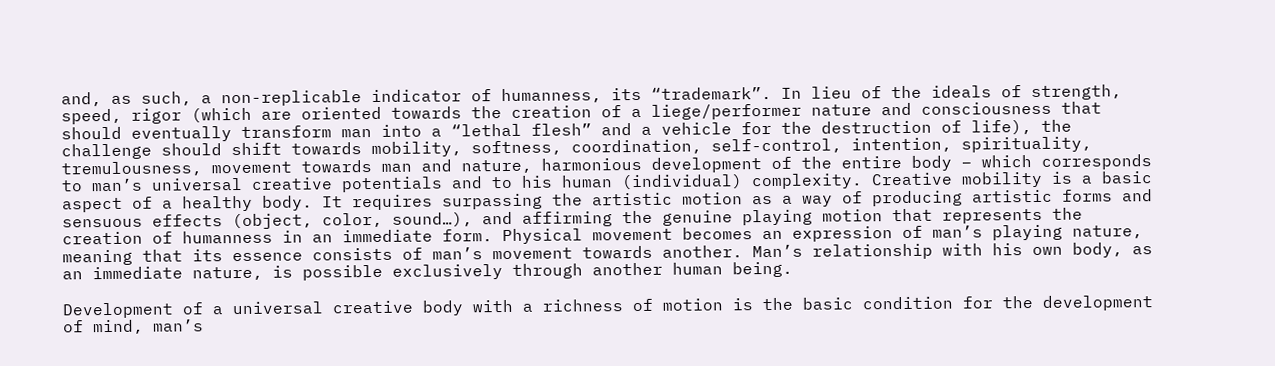and, as such, a non-replicable indicator of humanness, its “trademark”. In lieu of the ideals of strength, speed, rigor (which are oriented towards the creation of a liege/performer nature and consciousness that should eventually transform man into a “lethal flesh” and a vehicle for the destruction of life), the challenge should shift towards mobility, softness, coordination, self-control, intention, spirituality, tremulousness, movement towards man and nature, harmonious development of the entire body – which corresponds to man’s universal creative potentials and to his human (individual) complexity. Creative mobility is a basic aspect of a healthy body. It requires surpassing the artistic motion as a way of producing artistic forms and sensuous effects (object, color, sound…), and affirming the genuine playing motion that represents the creation of humanness in an immediate form. Physical movement becomes an expression of man’s playing nature, meaning that its essence consists of man’s movement towards another. Man’s relationship with his own body, as an immediate nature, is possible exclusively through another human being.

Development of a universal creative body with a richness of motion is the basic condition for the development of mind, man’s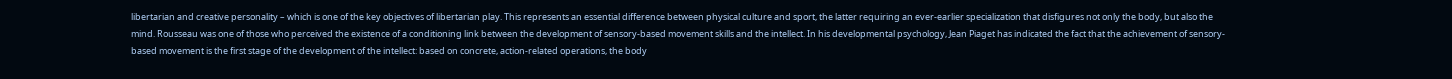libertarian and creative personality – which is one of the key objectives of libertarian play. This represents an essential difference between physical culture and sport, the latter requiring an ever-earlier specialization that disfigures not only the body, but also the mind. Rousseau was one of those who perceived the existence of a conditioning link between the development of sensory-based movement skills and the intellect. In his developmental psychology, Jean Piaget has indicated the fact that the achievement of sensory-based movement is the first stage of the development of the intellect: based on concrete, action-related operations, the body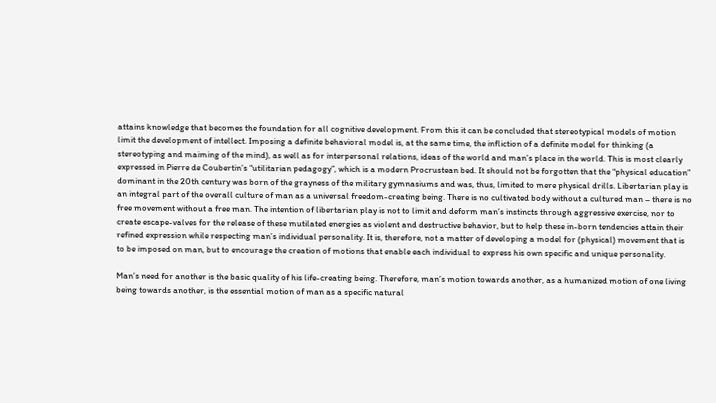attains knowledge that becomes the foundation for all cognitive development. From this it can be concluded that stereotypical models of motion limit the development of intellect. Imposing a definite behavioral model is, at the same time, the infliction of a definite model for thinking (a stereotyping and maiming of the mind), as well as for interpersonal relations, ideas of the world and man’s place in the world. This is most clearly expressed in Pierre de Coubertin’s “utilitarian pedagogy”, which is a modern Procrustean bed. It should not be forgotten that the “physical education” dominant in the 20th century was born of the grayness of the military gymnasiums and was, thus, limited to mere physical drills. Libertarian play is an integral part of the overall culture of man as a universal freedom-creating being. There is no cultivated body without a cultured man – there is no free movement without a free man. The intention of libertarian play is not to limit and deform man’s instincts through aggressive exercise, nor to create escape-valves for the release of these mutilated energies as violent and destructive behavior, but to help these in-born tendencies attain their refined expression while respecting man’s individual personality. It is, therefore, not a matter of developing a model for (physical) movement that is to be imposed on man, but to encourage the creation of motions that enable each individual to express his own specific and unique personality.

Man’s need for another is the basic quality of his life-creating being. Therefore, man’s motion towards another, as a humanized motion of one living being towards another, is the essential motion of man as a specific natural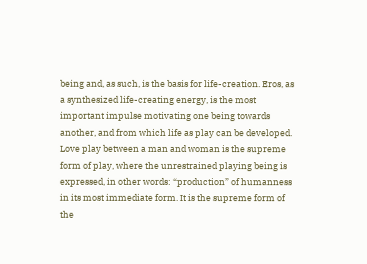being and, as such, is the basis for life-creation. Eros, as a synthesized life-creating energy, is the most important impulse motivating one being towards another, and from which life as play can be developed. Love play between a man and woman is the supreme form of play, where the unrestrained playing being is expressed, in other words: “production” of humanness in its most immediate form. It is the supreme form of the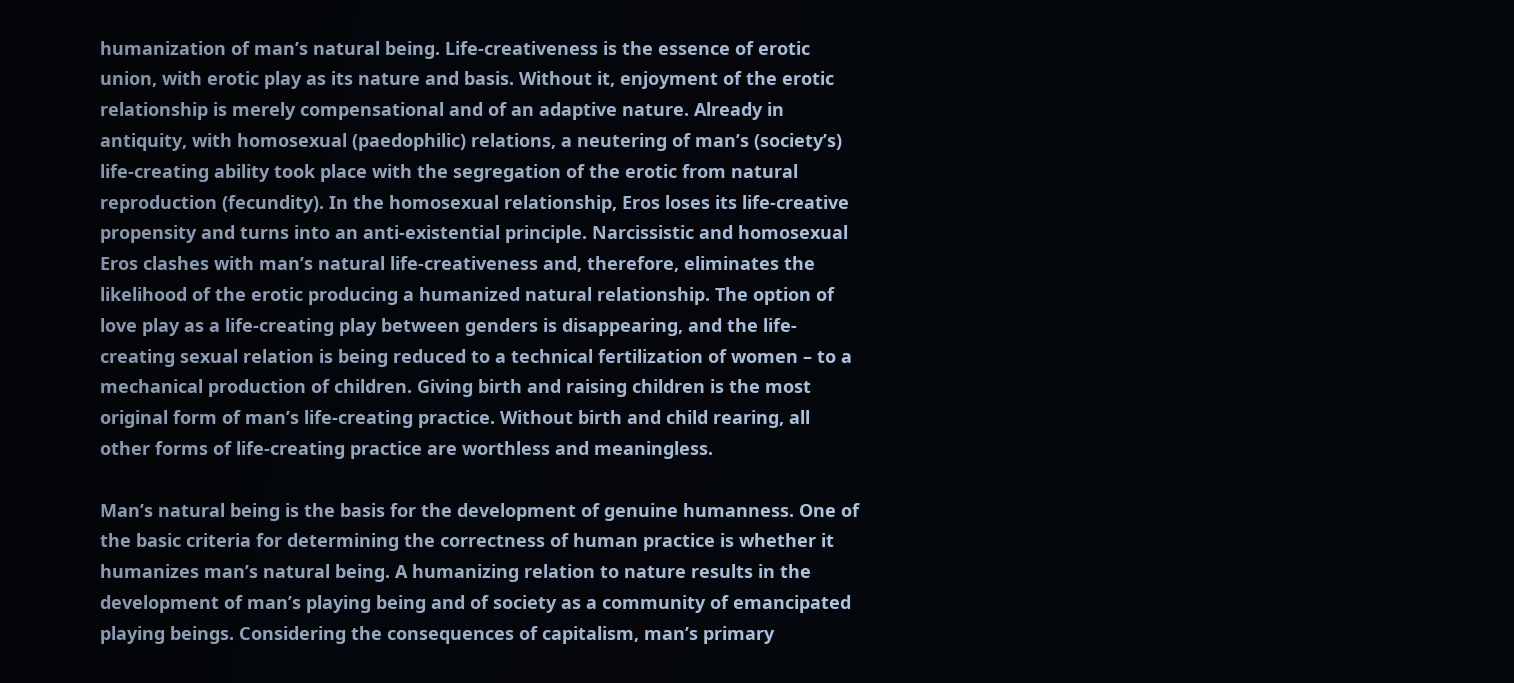humanization of man’s natural being. Life-creativeness is the essence of erotic union, with erotic play as its nature and basis. Without it, enjoyment of the erotic relationship is merely compensational and of an adaptive nature. Already in antiquity, with homosexual (paedophilic) relations, a neutering of man’s (society’s) life-creating ability took place with the segregation of the erotic from natural reproduction (fecundity). In the homosexual relationship, Eros loses its life-creative propensity and turns into an anti-existential principle. Narcissistic and homosexual Eros clashes with man’s natural life-creativeness and, therefore, eliminates the likelihood of the erotic producing a humanized natural relationship. The option of love play as a life-creating play between genders is disappearing, and the life-creating sexual relation is being reduced to a technical fertilization of women – to a mechanical production of children. Giving birth and raising children is the most original form of man’s life-creating practice. Without birth and child rearing, all other forms of life-creating practice are worthless and meaningless.

Man’s natural being is the basis for the development of genuine humanness. One of the basic criteria for determining the correctness of human practice is whether it humanizes man’s natural being. A humanizing relation to nature results in the development of man’s playing being and of society as a community of emancipated playing beings. Considering the consequences of capitalism, man’s primary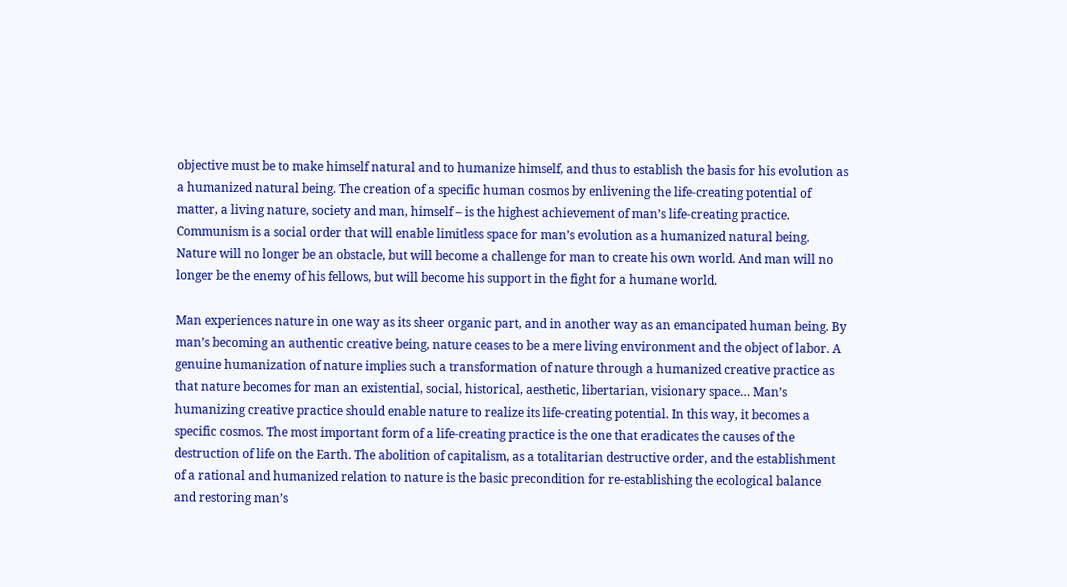objective must be to make himself natural and to humanize himself, and thus to establish the basis for his evolution as a humanized natural being. The creation of a specific human cosmos by enlivening the life-creating potential of matter, a living nature, society and man, himself – is the highest achievement of man’s life-creating practice. Communism is a social order that will enable limitless space for man’s evolution as a humanized natural being. Nature will no longer be an obstacle, but will become a challenge for man to create his own world. And man will no longer be the enemy of his fellows, but will become his support in the fight for a humane world.

Man experiences nature in one way as its sheer organic part, and in another way as an emancipated human being. By man’s becoming an authentic creative being, nature ceases to be a mere living environment and the object of labor. A genuine humanization of nature implies such a transformation of nature through a humanized creative practice as that nature becomes for man an existential, social, historical, aesthetic, libertarian, visionary space… Man’s humanizing creative practice should enable nature to realize its life-creating potential. In this way, it becomes a specific cosmos. The most important form of a life-creating practice is the one that eradicates the causes of the destruction of life on the Earth. The abolition of capitalism, as a totalitarian destructive order, and the establishment of a rational and humanized relation to nature is the basic precondition for re-establishing the ecological balance and restoring man’s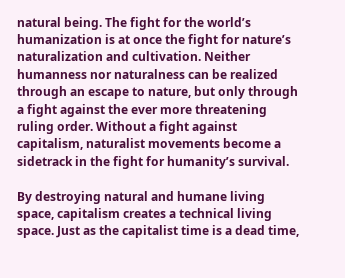natural being. The fight for the world’s humanization is at once the fight for nature’s naturalization and cultivation. Neither humanness nor naturalness can be realized through an escape to nature, but only through a fight against the ever more threatening ruling order. Without a fight against capitalism, naturalist movements become a sidetrack in the fight for humanity’s survival.

By destroying natural and humane living space, capitalism creates a technical living space. Just as the capitalist time is a dead time,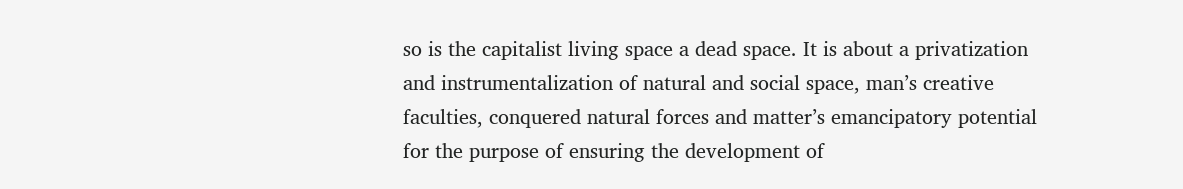so is the capitalist living space a dead space. It is about a privatization and instrumentalization of natural and social space, man’s creative faculties, conquered natural forces and matter’s emancipatory potential for the purpose of ensuring the development of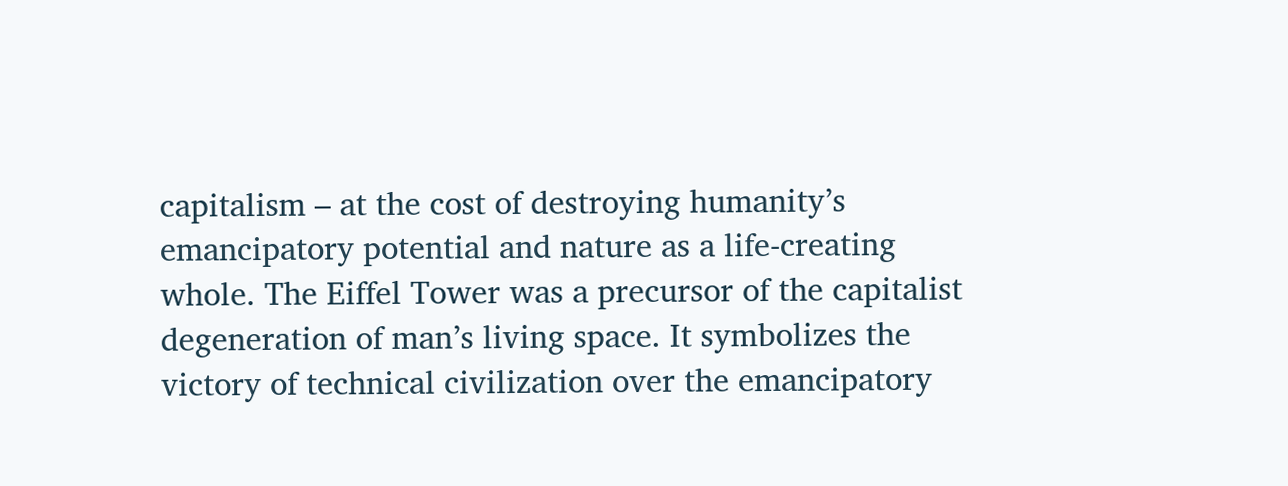capitalism – at the cost of destroying humanity’s emancipatory potential and nature as a life-creating whole. The Eiffel Tower was a precursor of the capitalist degeneration of man’s living space. It symbolizes the victory of technical civilization over the emancipatory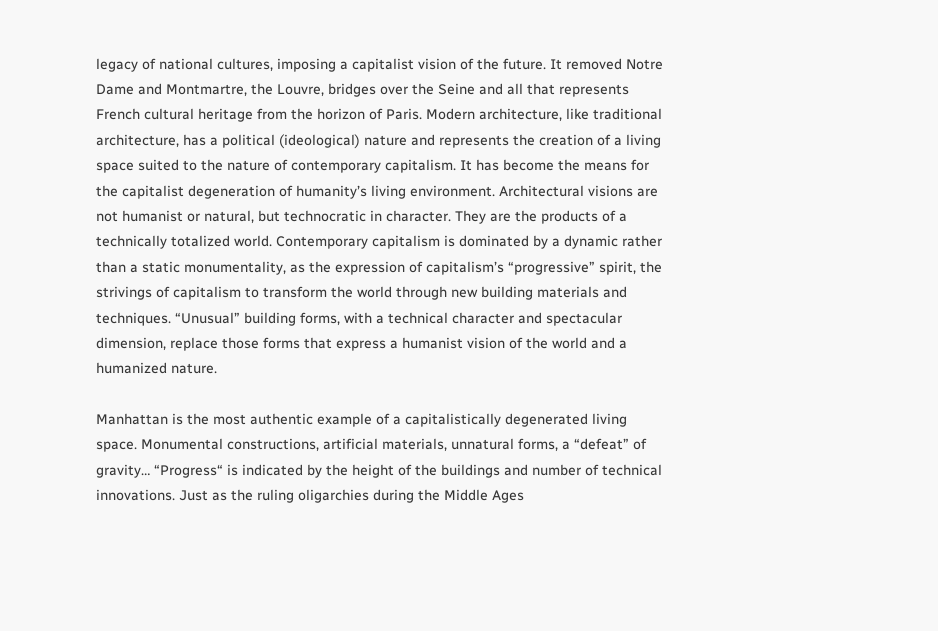legacy of national cultures, imposing a capitalist vision of the future. It removed Notre Dame and Montmartre, the Louvre, bridges over the Seine and all that represents French cultural heritage from the horizon of Paris. Modern architecture, like traditional architecture, has a political (ideological) nature and represents the creation of a living space suited to the nature of contemporary capitalism. It has become the means for the capitalist degeneration of humanity’s living environment. Architectural visions are not humanist or natural, but technocratic in character. They are the products of a technically totalized world. Contemporary capitalism is dominated by a dynamic rather than a static monumentality, as the expression of capitalism’s “progressive” spirit, the strivings of capitalism to transform the world through new building materials and techniques. “Unusual” building forms, with a technical character and spectacular dimension, replace those forms that express a humanist vision of the world and a humanized nature.

Manhattan is the most authentic example of a capitalistically degenerated living space. Monumental constructions, artificial materials, unnatural forms, a “defeat” of gravity… “Progress“ is indicated by the height of the buildings and number of technical innovations. Just as the ruling oligarchies during the Middle Ages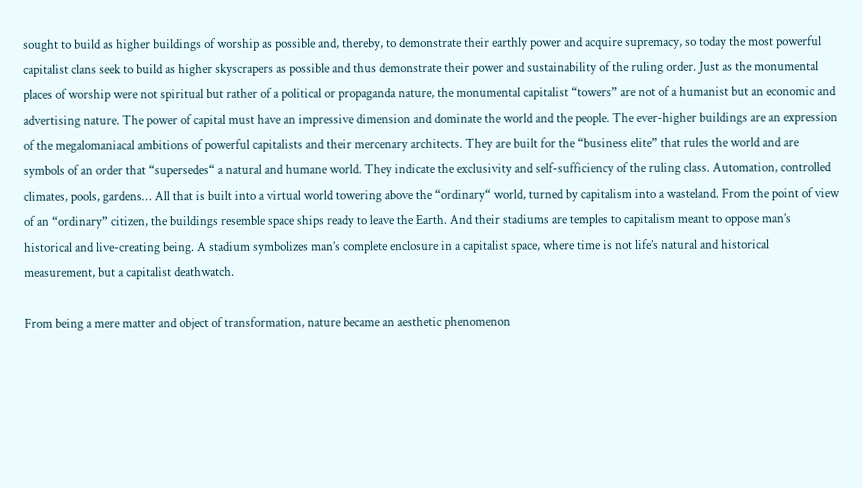sought to build as higher buildings of worship as possible and, thereby, to demonstrate their earthly power and acquire supremacy, so today the most powerful capitalist clans seek to build as higher skyscrapers as possible and thus demonstrate their power and sustainability of the ruling order. Just as the monumental places of worship were not spiritual but rather of a political or propaganda nature, the monumental capitalist “towers” are not of a humanist but an economic and advertising nature. The power of capital must have an impressive dimension and dominate the world and the people. The ever-higher buildings are an expression of the megalomaniacal ambitions of powerful capitalists and their mercenary architects. They are built for the “business elite” that rules the world and are symbols of an order that “supersedes“ a natural and humane world. They indicate the exclusivity and self-sufficiency of the ruling class. Automation, controlled climates, pools, gardens… All that is built into a virtual world towering above the “ordinary“ world, turned by capitalism into a wasteland. From the point of view of an “ordinary” citizen, the buildings resemble space ships ready to leave the Earth. And their stadiums are temples to capitalism meant to oppose man’s historical and live-creating being. A stadium symbolizes man’s complete enclosure in a capitalist space, where time is not life’s natural and historical measurement, but a capitalist deathwatch.

From being a mere matter and object of transformation, nature became an aesthetic phenomenon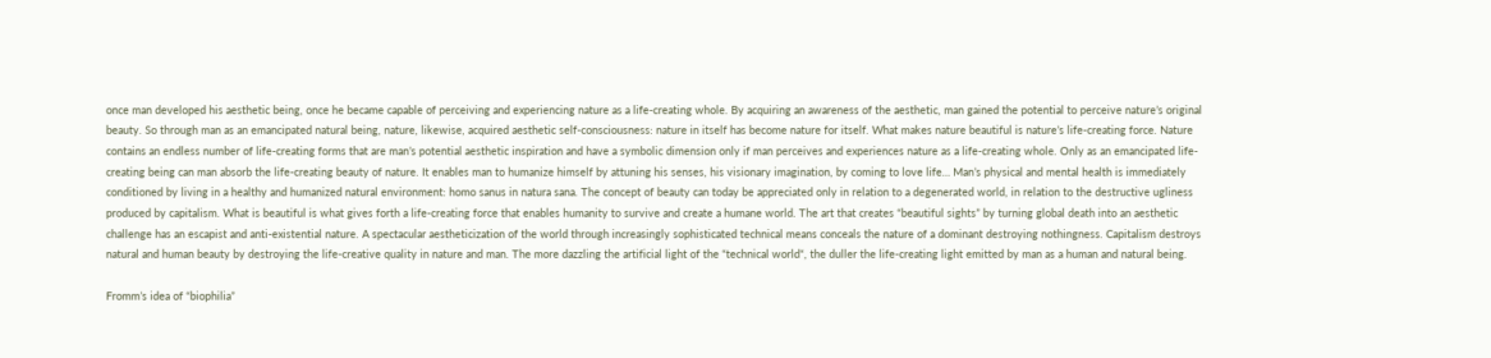once man developed his aesthetic being, once he became capable of perceiving and experiencing nature as a life-creating whole. By acquiring an awareness of the aesthetic, man gained the potential to perceive nature’s original beauty. So through man as an emancipated natural being, nature, likewise, acquired aesthetic self-consciousness: nature in itself has become nature for itself. What makes nature beautiful is nature’s life-creating force. Nature contains an endless number of life-creating forms that are man’s potential aesthetic inspiration and have a symbolic dimension only if man perceives and experiences nature as a life-creating whole. Only as an emancipated life-creating being can man absorb the life-creating beauty of nature. It enables man to humanize himself by attuning his senses, his visionary imagination, by coming to love life… Man’s physical and mental health is immediately conditioned by living in a healthy and humanized natural environment: homo sanus in natura sana. The concept of beauty can today be appreciated only in relation to a degenerated world, in relation to the destructive ugliness produced by capitalism. What is beautiful is what gives forth a life-creating force that enables humanity to survive and create a humane world. The art that creates “beautiful sights” by turning global death into an aesthetic challenge has an escapist and anti-existential nature. A spectacular aestheticization of the world through increasingly sophisticated technical means conceals the nature of a dominant destroying nothingness. Capitalism destroys natural and human beauty by destroying the life-creative quality in nature and man. The more dazzling the artificial light of the “technical world“, the duller the life-creating light emitted by man as a human and natural being.

Fromm’s idea of “biophilia”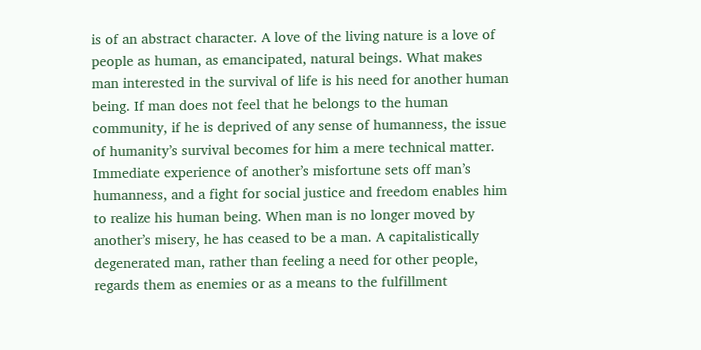is of an abstract character. A love of the living nature is a love of people as human, as emancipated, natural beings. What makes man interested in the survival of life is his need for another human being. If man does not feel that he belongs to the human community, if he is deprived of any sense of humanness, the issue of humanity’s survival becomes for him a mere technical matter. Immediate experience of another’s misfortune sets off man’s humanness, and a fight for social justice and freedom enables him to realize his human being. When man is no longer moved by another’s misery, he has ceased to be a man. A capitalistically degenerated man, rather than feeling a need for other people, regards them as enemies or as a means to the fulfillment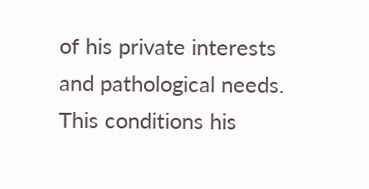of his private interests and pathological needs. This conditions his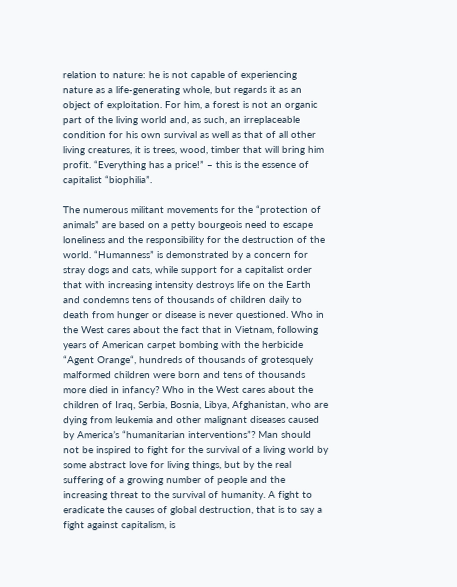relation to nature: he is not capable of experiencing nature as a life-generating whole, but regards it as an object of exploitation. For him, a forest is not an organic part of the living world and, as such, an irreplaceable condition for his own survival as well as that of all other living creatures, it is trees, wood, timber that will bring him profit. “Everything has a price!” – this is the essence of capitalist “biophilia”.

The numerous militant movements for the “protection of animals” are based on a petty bourgeois need to escape loneliness and the responsibility for the destruction of the world. “Humanness” is demonstrated by a concern for stray dogs and cats, while support for a capitalist order that with increasing intensity destroys life on the Earth and condemns tens of thousands of children daily to death from hunger or disease is never questioned. Who in the West cares about the fact that in Vietnam, following years of American carpet bombing with the herbicide “Agent Orange“, hundreds of thousands of grotesquely malformed children were born and tens of thousands more died in infancy? Who in the West cares about the children of Iraq, Serbia, Bosnia, Libya, Afghanistan, who are dying from leukemia and other malignant diseases caused by America’s “humanitarian interventions”? Man should not be inspired to fight for the survival of a living world by some abstract love for living things, but by the real suffering of a growing number of people and the increasing threat to the survival of humanity. A fight to eradicate the causes of global destruction, that is to say a fight against capitalism, is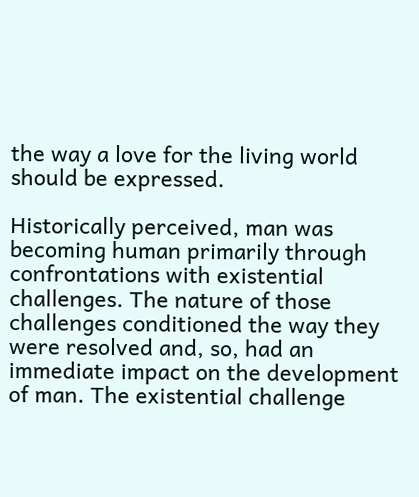the way a love for the living world should be expressed.

Historically perceived, man was becoming human primarily through confrontations with existential challenges. The nature of those challenges conditioned the way they were resolved and, so, had an immediate impact on the development of man. The existential challenge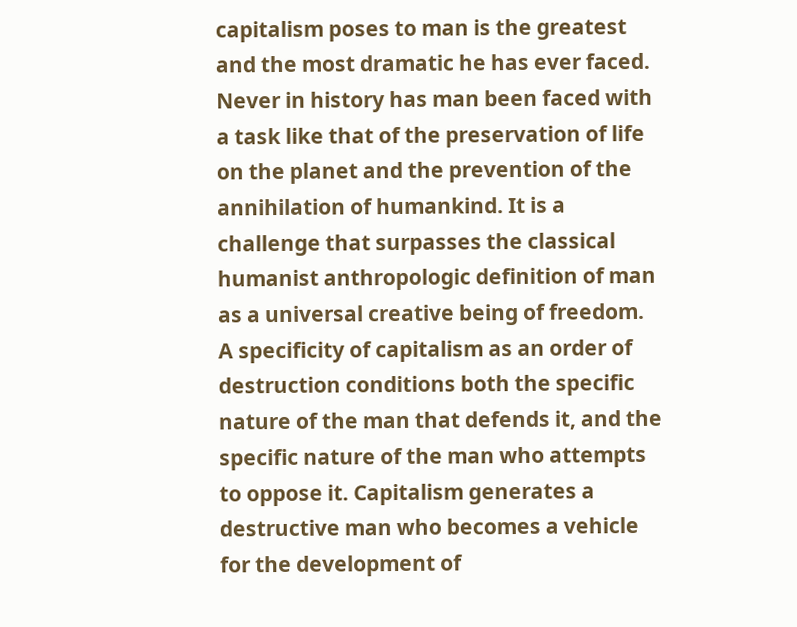capitalism poses to man is the greatest and the most dramatic he has ever faced. Never in history has man been faced with a task like that of the preservation of life on the planet and the prevention of the annihilation of humankind. It is a challenge that surpasses the classical humanist anthropologic definition of man as a universal creative being of freedom. A specificity of capitalism as an order of destruction conditions both the specific nature of the man that defends it, and the specific nature of the man who attempts to oppose it. Capitalism generates a destructive man who becomes a vehicle for the development of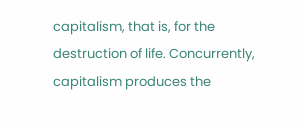capitalism, that is, for the destruction of life. Concurrently, capitalism produces the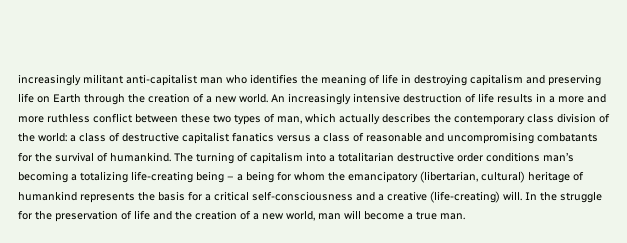increasingly militant anti-capitalist man who identifies the meaning of life in destroying capitalism and preserving life on Earth through the creation of a new world. An increasingly intensive destruction of life results in a more and more ruthless conflict between these two types of man, which actually describes the contemporary class division of the world: a class of destructive capitalist fanatics versus a class of reasonable and uncompromising combatants for the survival of humankind. The turning of capitalism into a totalitarian destructive order conditions man’s becoming a totalizing life-creating being – a being for whom the emancipatory (libertarian, cultural) heritage of humankind represents the basis for a critical self-consciousness and a creative (life-creating) will. In the struggle for the preservation of life and the creation of a new world, man will become a true man.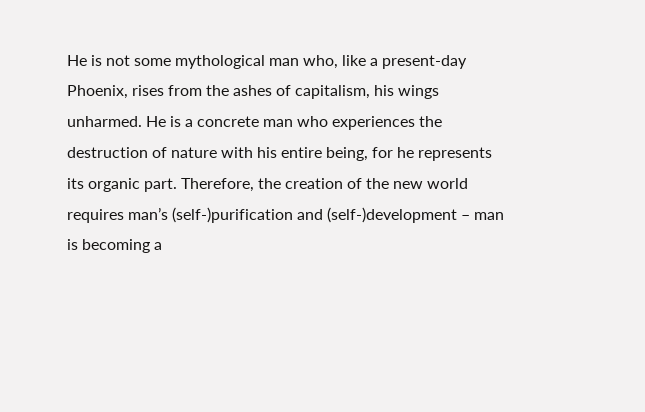He is not some mythological man who, like a present-day Phoenix, rises from the ashes of capitalism, his wings unharmed. He is a concrete man who experiences the destruction of nature with his entire being, for he represents its organic part. Therefore, the creation of the new world requires man’s (self-)purification and (self-)development – man is becoming a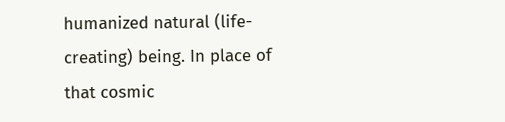humanized natural (life-creating) being. In place of that cosmic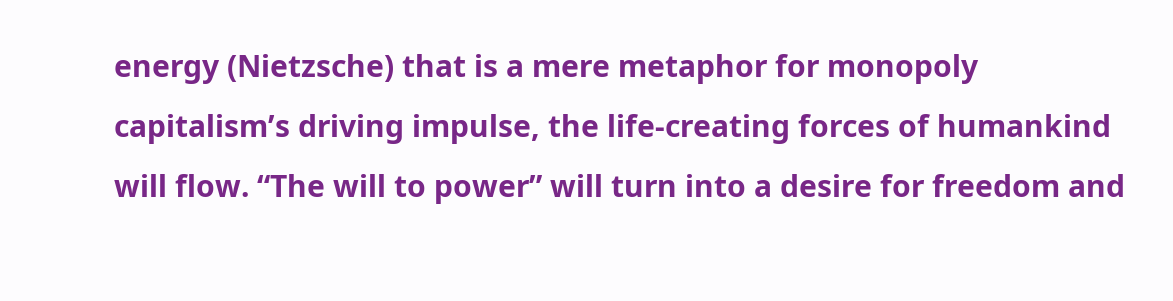energy (Nietzsche) that is a mere metaphor for monopoly capitalism’s driving impulse, the life-creating forces of humankind will flow. “The will to power” will turn into a desire for freedom and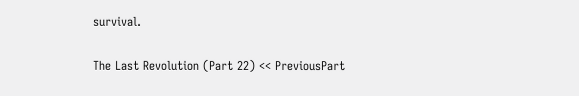survival.

The Last Revolution (Part 22) << PreviousPart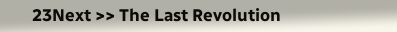23Next >> The Last Revolution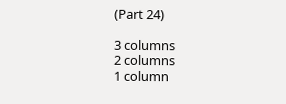(Part 24)

3 columns
2 columns
1 column